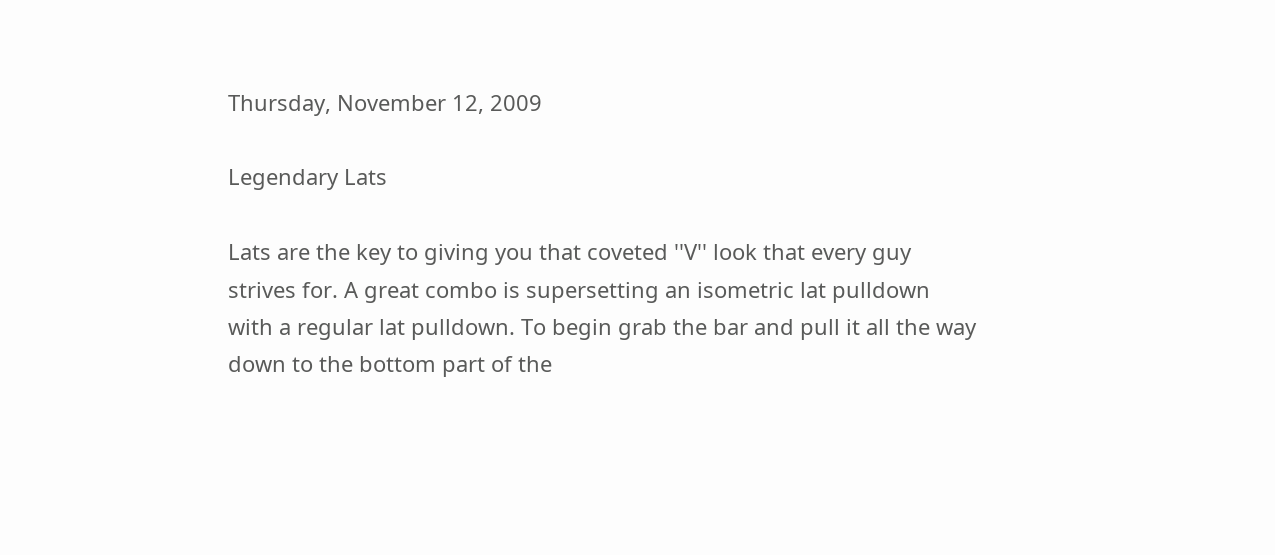Thursday, November 12, 2009

Legendary Lats

Lats are the key to giving you that coveted ''V'' look that every guy strives for. A great combo is supersetting an isometric lat pulldown with a regular lat pulldown. To begin grab the bar and pull it all the way down to the bottom part of the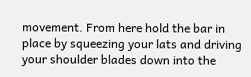movement. From here hold the bar in place by squeezing your lats and driving your shoulder blades down into the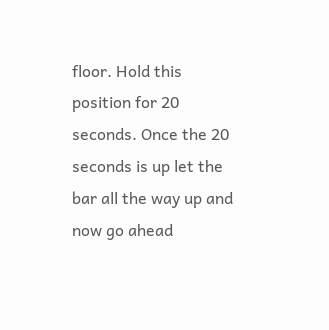floor. Hold this position for 20 seconds. Once the 20 seconds is up let the bar all the way up and now go ahead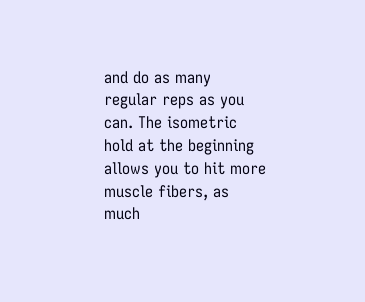and do as many regular reps as you can. The isometric hold at the beginning allows you to hit more muscle fibers, as much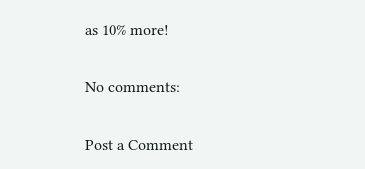as 10% more!

No comments:

Post a Comment